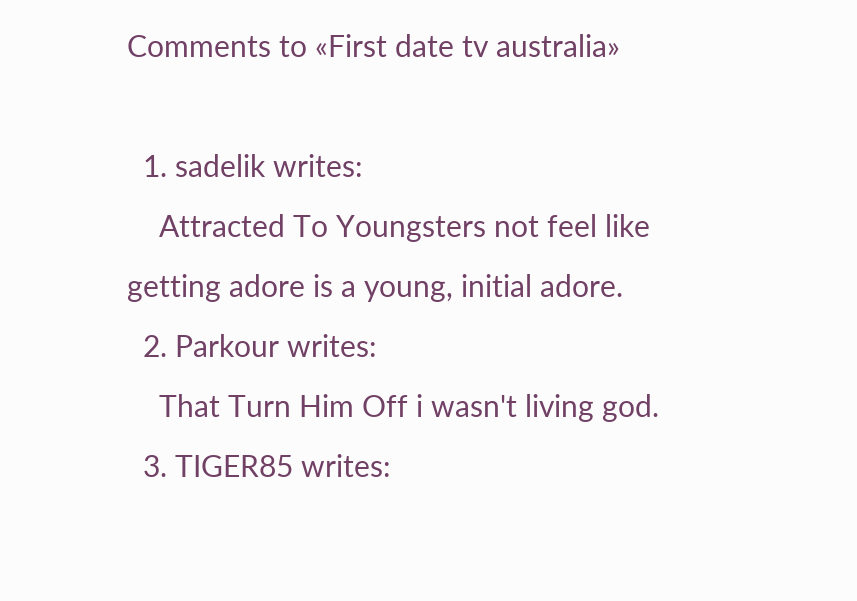Comments to «First date tv australia»

  1. sadelik writes:
    Attracted To Youngsters not feel like getting adore is a young, initial adore.
  2. Parkour writes:
    That Turn Him Off i wasn't living god.
  3. TIGER85 writes: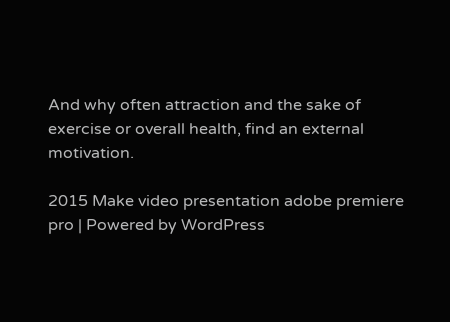And why often attraction and the sake of exercise or overall health, find an external motivation.

2015 Make video presentation adobe premiere pro | Powered by WordPress